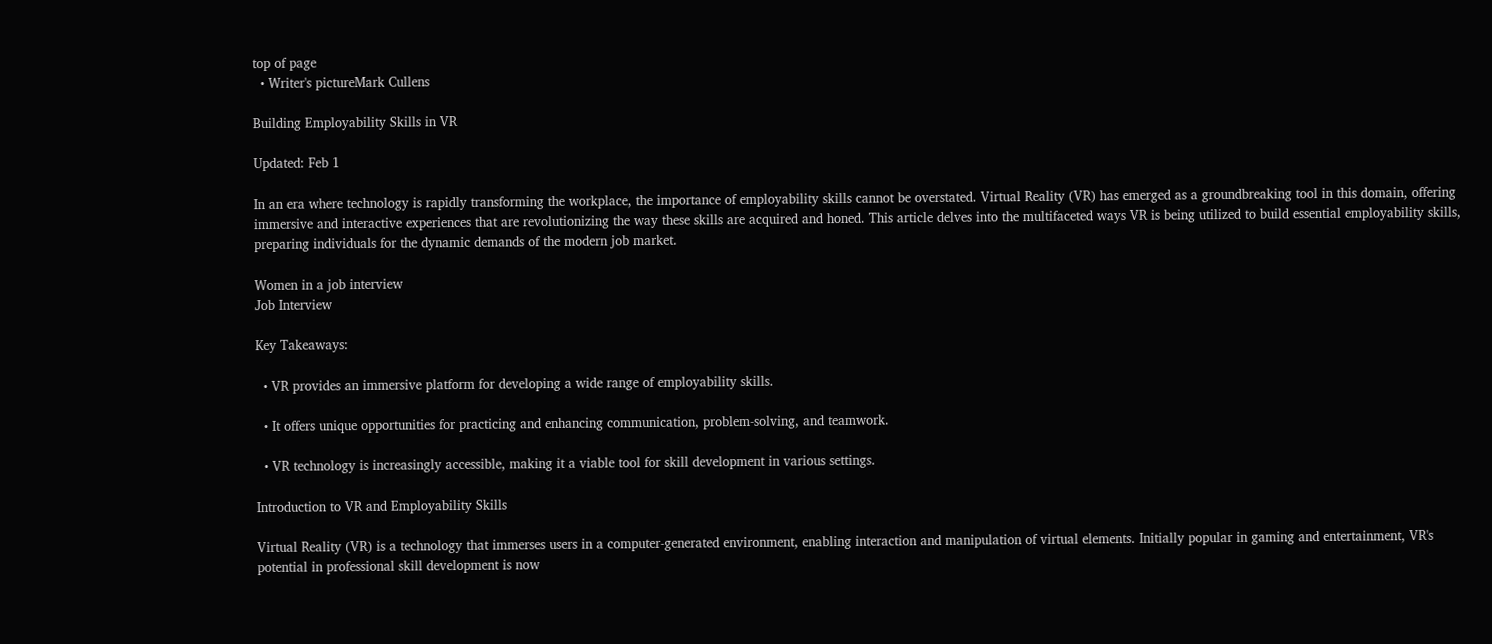top of page
  • Writer's pictureMark Cullens

Building Employability Skills in VR

Updated: Feb 1

In an era where technology is rapidly transforming the workplace, the importance of employability skills cannot be overstated. Virtual Reality (VR) has emerged as a groundbreaking tool in this domain, offering immersive and interactive experiences that are revolutionizing the way these skills are acquired and honed. This article delves into the multifaceted ways VR is being utilized to build essential employability skills, preparing individuals for the dynamic demands of the modern job market.

Women in a job interview
Job Interview

Key Takeaways:

  • VR provides an immersive platform for developing a wide range of employability skills.

  • It offers unique opportunities for practicing and enhancing communication, problem-solving, and teamwork.

  • VR technology is increasingly accessible, making it a viable tool for skill development in various settings.

Introduction to VR and Employability Skills

Virtual Reality (VR) is a technology that immerses users in a computer-generated environment, enabling interaction and manipulation of virtual elements. Initially popular in gaming and entertainment, VR's potential in professional skill development is now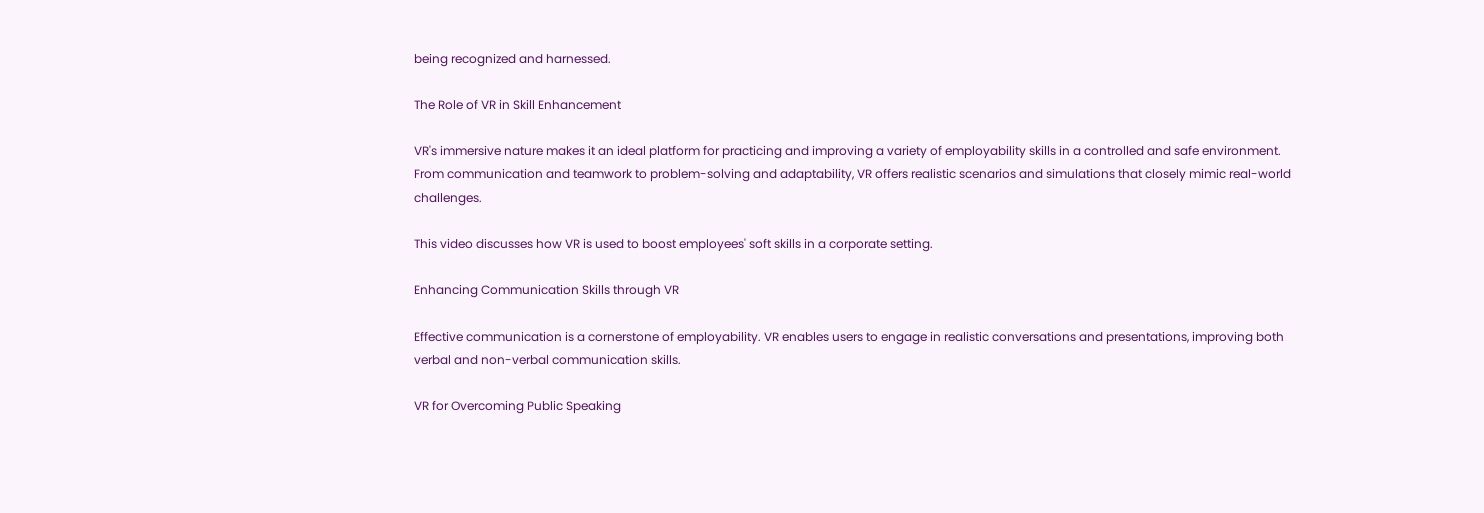being recognized and harnessed.

The Role of VR in Skill Enhancement

VR's immersive nature makes it an ideal platform for practicing and improving a variety of employability skills in a controlled and safe environment. From communication and teamwork to problem-solving and adaptability, VR offers realistic scenarios and simulations that closely mimic real-world challenges.

This video discusses how VR is used to boost employees' soft skills in a corporate setting.

Enhancing Communication Skills through VR

Effective communication is a cornerstone of employability. VR enables users to engage in realistic conversations and presentations, improving both verbal and non-verbal communication skills.

VR for Overcoming Public Speaking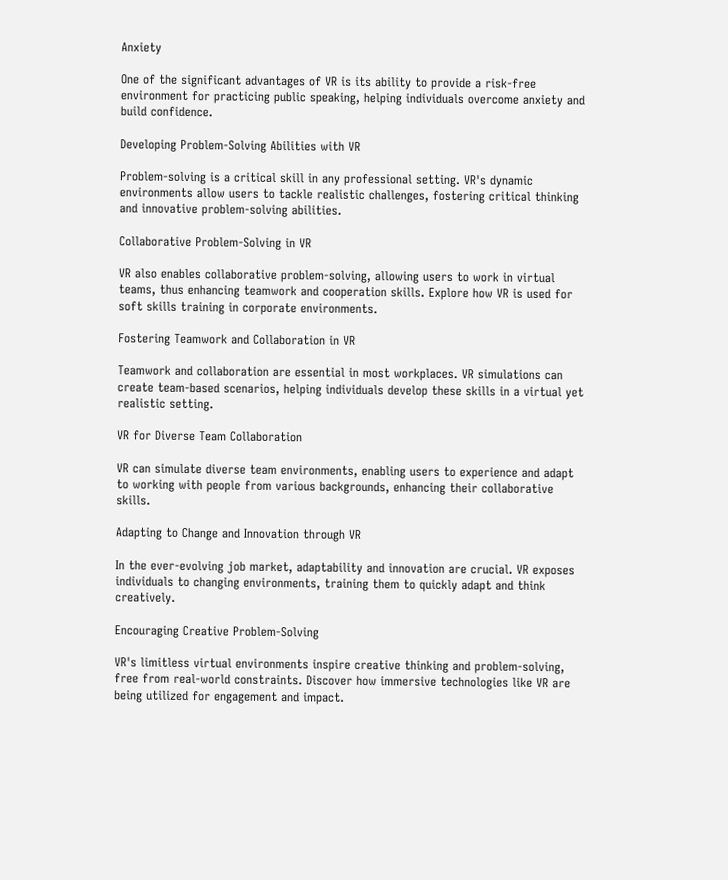Anxiety

One of the significant advantages of VR is its ability to provide a risk-free environment for practicing public speaking, helping individuals overcome anxiety and build confidence.

Developing Problem-Solving Abilities with VR

Problem-solving is a critical skill in any professional setting. VR's dynamic environments allow users to tackle realistic challenges, fostering critical thinking and innovative problem-solving abilities.

Collaborative Problem-Solving in VR

VR also enables collaborative problem-solving, allowing users to work in virtual teams, thus enhancing teamwork and cooperation skills. Explore how VR is used for soft skills training in corporate environments.

Fostering Teamwork and Collaboration in VR

Teamwork and collaboration are essential in most workplaces. VR simulations can create team-based scenarios, helping individuals develop these skills in a virtual yet realistic setting.

VR for Diverse Team Collaboration

VR can simulate diverse team environments, enabling users to experience and adapt to working with people from various backgrounds, enhancing their collaborative skills.

Adapting to Change and Innovation through VR

In the ever-evolving job market, adaptability and innovation are crucial. VR exposes individuals to changing environments, training them to quickly adapt and think creatively.

Encouraging Creative Problem-Solving

VR's limitless virtual environments inspire creative thinking and problem-solving, free from real-world constraints. Discover how immersive technologies like VR are being utilized for engagement and impact.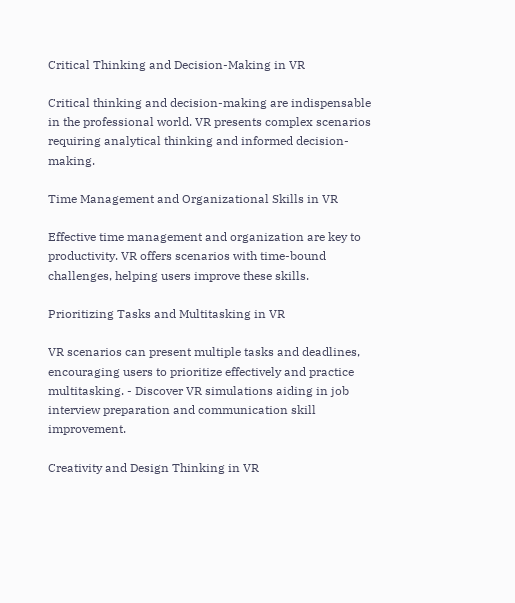Critical Thinking and Decision-Making in VR

Critical thinking and decision-making are indispensable in the professional world. VR presents complex scenarios requiring analytical thinking and informed decision-making.

Time Management and Organizational Skills in VR

Effective time management and organization are key to productivity. VR offers scenarios with time-bound challenges, helping users improve these skills.

Prioritizing Tasks and Multitasking in VR

VR scenarios can present multiple tasks and deadlines, encouraging users to prioritize effectively and practice multitasking. - Discover VR simulations aiding in job interview preparation and communication skill improvement.

Creativity and Design Thinking in VR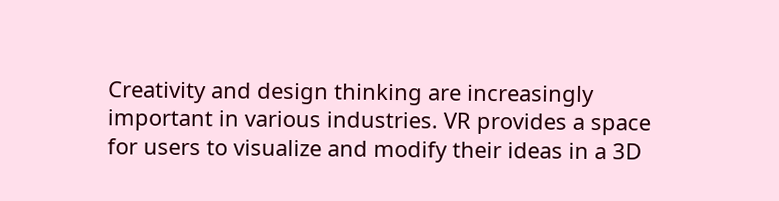Creativity and design thinking are increasingly important in various industries. VR provides a space for users to visualize and modify their ideas in a 3D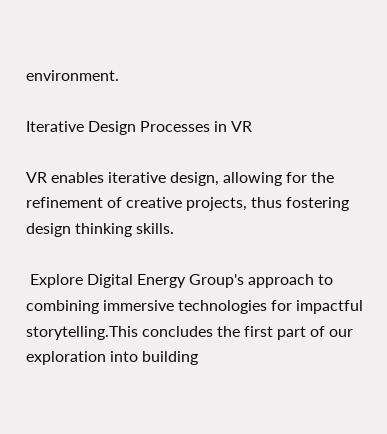environment.

Iterative Design Processes in VR

VR enables iterative design, allowing for the refinement of creative projects, thus fostering design thinking skills.

 Explore Digital Energy Group's approach to combining immersive technologies for impactful storytelling.This concludes the first part of our exploration into building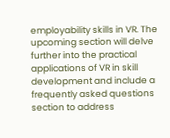employability skills in VR. The upcoming section will delve further into the practical applications of VR in skill development and include a frequently asked questions section to address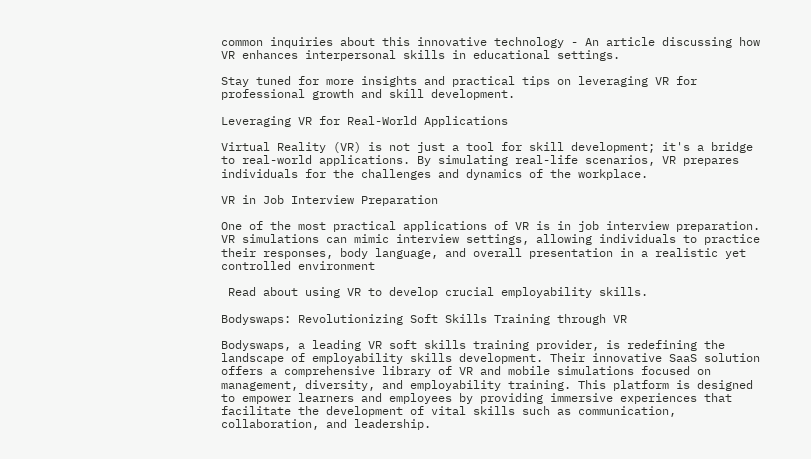common inquiries about this innovative technology - An article discussing how VR enhances interpersonal skills in educational settings.

Stay tuned for more insights and practical tips on leveraging VR for professional growth and skill development.

Leveraging VR for Real-World Applications

Virtual Reality (VR) is not just a tool for skill development; it's a bridge to real-world applications. By simulating real-life scenarios, VR prepares individuals for the challenges and dynamics of the workplace.

VR in Job Interview Preparation

One of the most practical applications of VR is in job interview preparation. VR simulations can mimic interview settings, allowing individuals to practice their responses, body language, and overall presentation in a realistic yet controlled environment

 Read about using VR to develop crucial employability skills.

Bodyswaps: Revolutionizing Soft Skills Training through VR

Bodyswaps, a leading VR soft skills training provider, is redefining the landscape of employability skills development. Their innovative SaaS solution offers a comprehensive library of VR and mobile simulations focused on management, diversity, and employability training. This platform is designed to empower learners and employees by providing immersive experiences that facilitate the development of vital skills such as communication, collaboration, and leadership.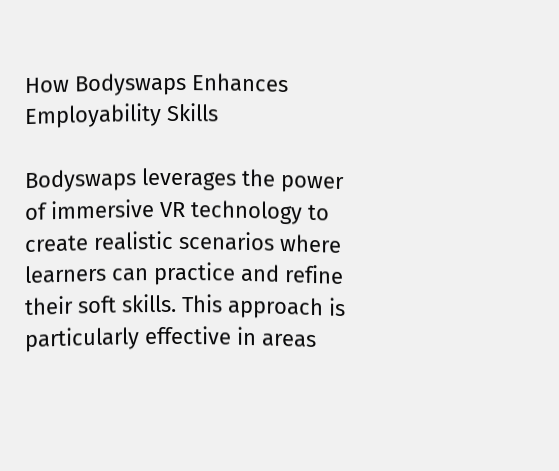How Bodyswaps Enhances Employability Skills

Bodyswaps leverages the power of immersive VR technology to create realistic scenarios where learners can practice and refine their soft skills. This approach is particularly effective in areas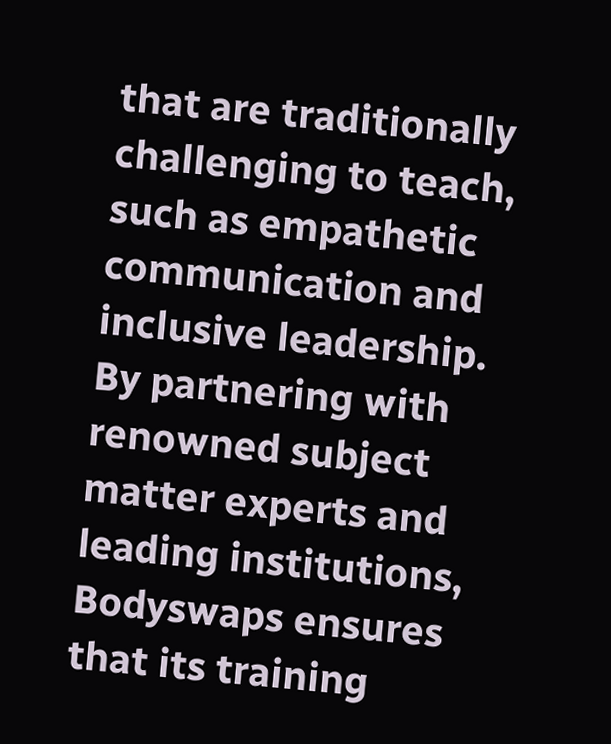that are traditionally challenging to teach, such as empathetic communication and inclusive leadership. By partnering with renowned subject matter experts and leading institutions, Bodyswaps ensures that its training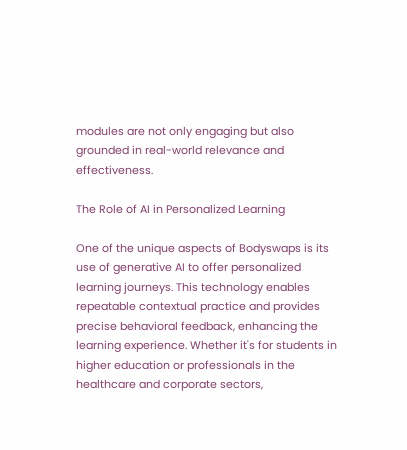modules are not only engaging but also grounded in real-world relevance and effectiveness.

The Role of AI in Personalized Learning

One of the unique aspects of Bodyswaps is its use of generative AI to offer personalized learning journeys. This technology enables repeatable contextual practice and provides precise behavioral feedback, enhancing the learning experience. Whether it's for students in higher education or professionals in the healthcare and corporate sectors,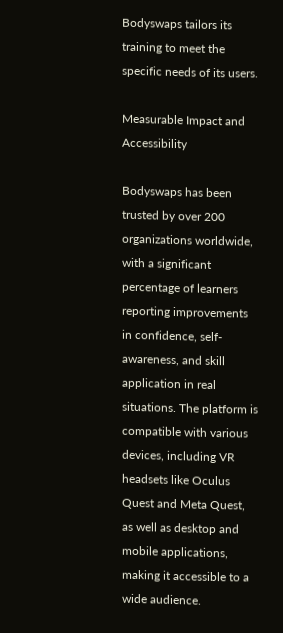Bodyswaps tailors its training to meet the specific needs of its users.

Measurable Impact and Accessibility

Bodyswaps has been trusted by over 200 organizations worldwide, with a significant percentage of learners reporting improvements in confidence, self-awareness, and skill application in real situations. The platform is compatible with various devices, including VR headsets like Oculus Quest and Meta Quest, as well as desktop and mobile applications, making it accessible to a wide audience.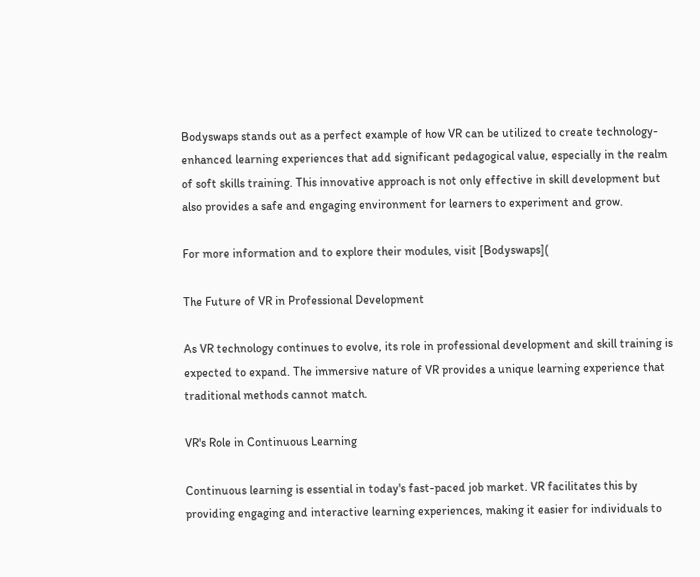Bodyswaps stands out as a perfect example of how VR can be utilized to create technology-enhanced learning experiences that add significant pedagogical value, especially in the realm of soft skills training. This innovative approach is not only effective in skill development but also provides a safe and engaging environment for learners to experiment and grow.

For more information and to explore their modules, visit [Bodyswaps](

The Future of VR in Professional Development

As VR technology continues to evolve, its role in professional development and skill training is expected to expand. The immersive nature of VR provides a unique learning experience that traditional methods cannot match.

VR's Role in Continuous Learning

Continuous learning is essential in today's fast-paced job market. VR facilitates this by providing engaging and interactive learning experiences, making it easier for individuals to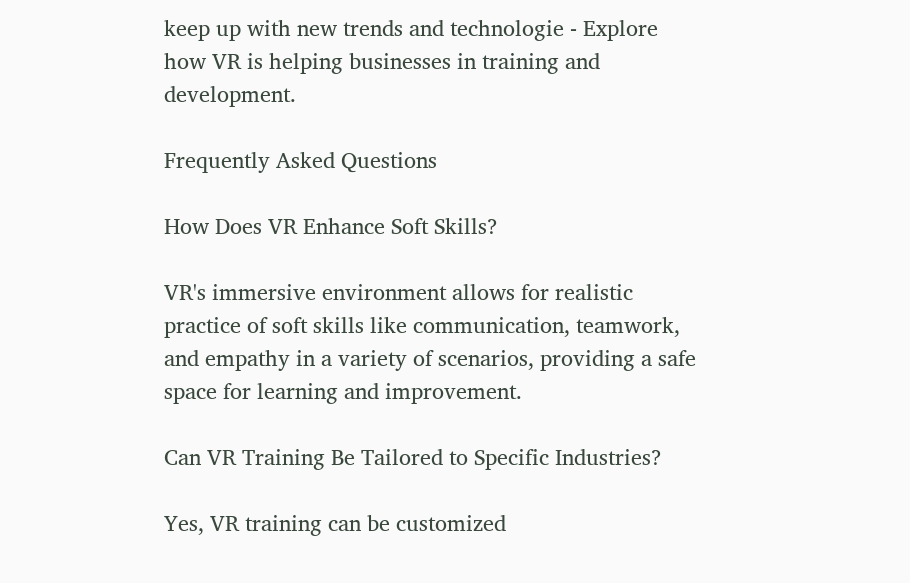keep up with new trends and technologie - Explore how VR is helping businesses in training and development.

Frequently Asked Questions

How Does VR Enhance Soft Skills?

VR's immersive environment allows for realistic practice of soft skills like communication, teamwork, and empathy in a variety of scenarios, providing a safe space for learning and improvement.

Can VR Training Be Tailored to Specific Industries?

Yes, VR training can be customized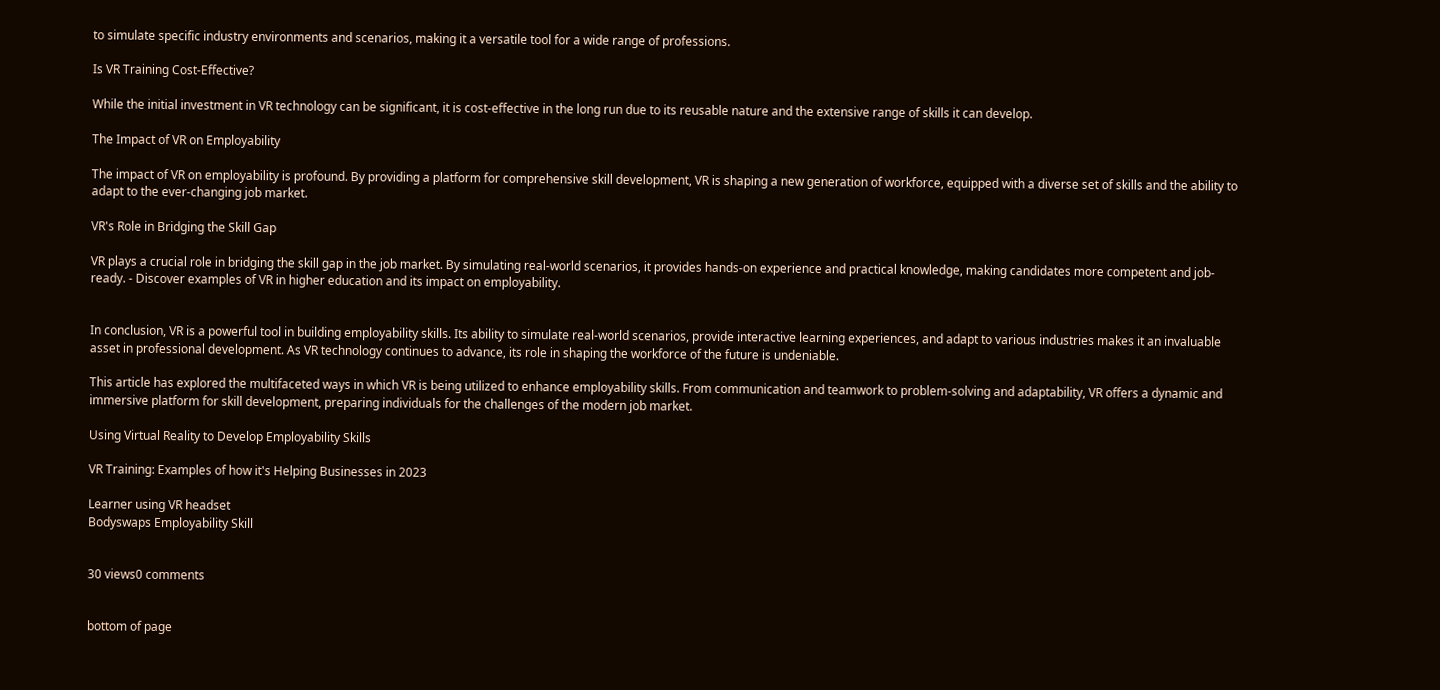to simulate specific industry environments and scenarios, making it a versatile tool for a wide range of professions.

Is VR Training Cost-Effective?

While the initial investment in VR technology can be significant, it is cost-effective in the long run due to its reusable nature and the extensive range of skills it can develop.

The Impact of VR on Employability

The impact of VR on employability is profound. By providing a platform for comprehensive skill development, VR is shaping a new generation of workforce, equipped with a diverse set of skills and the ability to adapt to the ever-changing job market.

VR's Role in Bridging the Skill Gap

VR plays a crucial role in bridging the skill gap in the job market. By simulating real-world scenarios, it provides hands-on experience and practical knowledge, making candidates more competent and job-ready. - Discover examples of VR in higher education and its impact on employability.


In conclusion, VR is a powerful tool in building employability skills. Its ability to simulate real-world scenarios, provide interactive learning experiences, and adapt to various industries makes it an invaluable asset in professional development. As VR technology continues to advance, its role in shaping the workforce of the future is undeniable.

This article has explored the multifaceted ways in which VR is being utilized to enhance employability skills. From communication and teamwork to problem-solving and adaptability, VR offers a dynamic and immersive platform for skill development, preparing individuals for the challenges of the modern job market.

Using Virtual Reality to Develop Employability Skills

VR Training: Examples of how it's Helping Businesses in 2023

Learner using VR headset
Bodyswaps Employability Skill


30 views0 comments


bottom of page